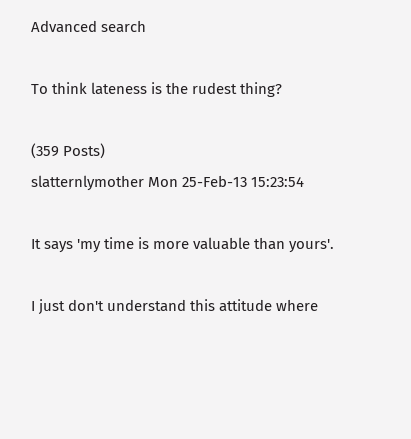Advanced search

To think lateness is the rudest thing?

(359 Posts)
slatternlymother Mon 25-Feb-13 15:23:54

It says 'my time is more valuable than yours'.

I just don't understand this attitude where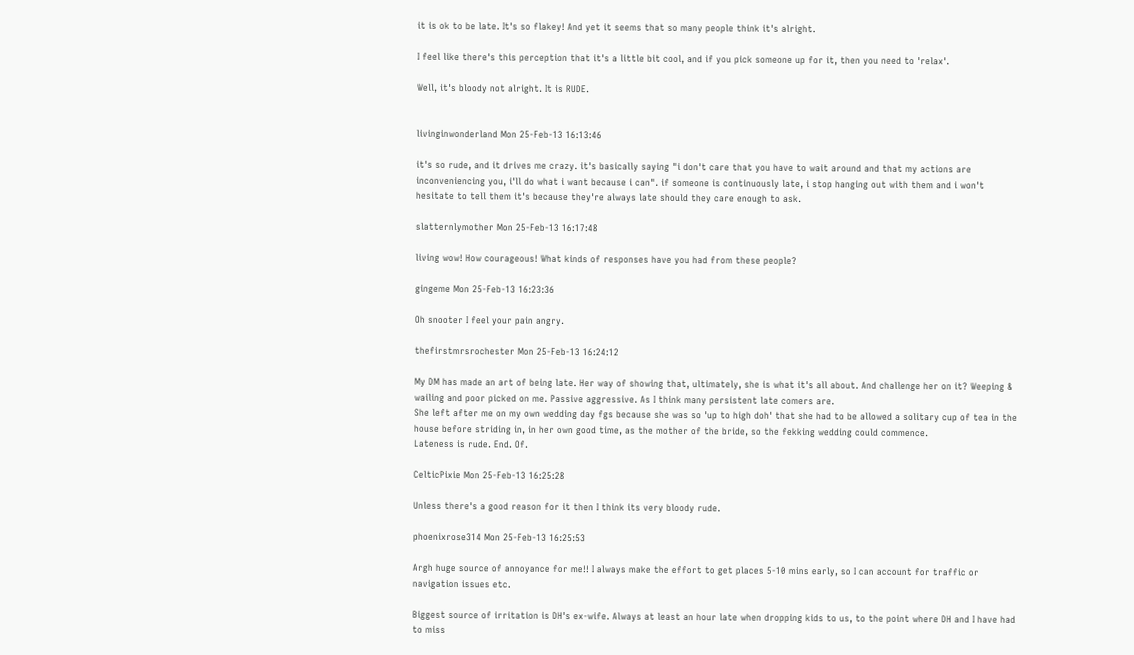it is ok to be late. It's so flakey! And yet it seems that so many people think it's alright.

I feel like there's this perception that it's a little bit cool, and if you pick someone up for it, then you need to 'relax'.

Well, it's bloody not alright. It is RUDE.


livinginwonderland Mon 25-Feb-13 16:13:46

it's so rude, and it drives me crazy. it's basically saying "i don't care that you have to wait around and that my actions are inconveniencing you, i'll do what i want because i can". if someone is continuously late, i stop hanging out with them and i won't hesitate to tell them it's because they're always late should they care enough to ask.

slatternlymother Mon 25-Feb-13 16:17:48

living wow! How courageous! What kinds of responses have you had from these people?

gingeme Mon 25-Feb-13 16:23:36

Oh snooter I feel your pain angry.

thefirstmrsrochester Mon 25-Feb-13 16:24:12

My DM has made an art of being late. Her way of showing that, ultimately, she is what it's all about. And challenge her on it? Weeping & wailing and poor picked on me. Passive aggressive. As I think many persistent late comers are.
She left after me on my own wedding day fgs because she was so 'up to high doh' that she had to be allowed a solitary cup of tea in the house before striding in, in her own good time, as the mother of the bride, so the fekking wedding could commence.
Lateness is rude. End. Of.

CelticPixie Mon 25-Feb-13 16:25:28

Unless there's a good reason for it then I think its very bloody rude.

phoenixrose314 Mon 25-Feb-13 16:25:53

Argh huge source of annoyance for me!! I always make the effort to get places 5-10 mins early, so I can account for traffic or navigation issues etc.

Biggest source of irritation is DH's ex-wife. Always at least an hour late when dropping kids to us, to the point where DH and I have had to miss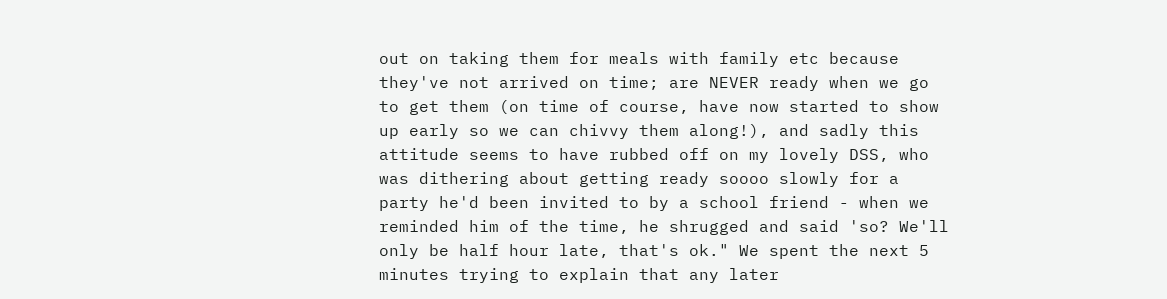out on taking them for meals with family etc because they've not arrived on time; are NEVER ready when we go to get them (on time of course, have now started to show up early so we can chivvy them along!), and sadly this attitude seems to have rubbed off on my lovely DSS, who was dithering about getting ready soooo slowly for a party he'd been invited to by a school friend - when we reminded him of the time, he shrugged and said 'so? We'll only be half hour late, that's ok." We spent the next 5 minutes trying to explain that any later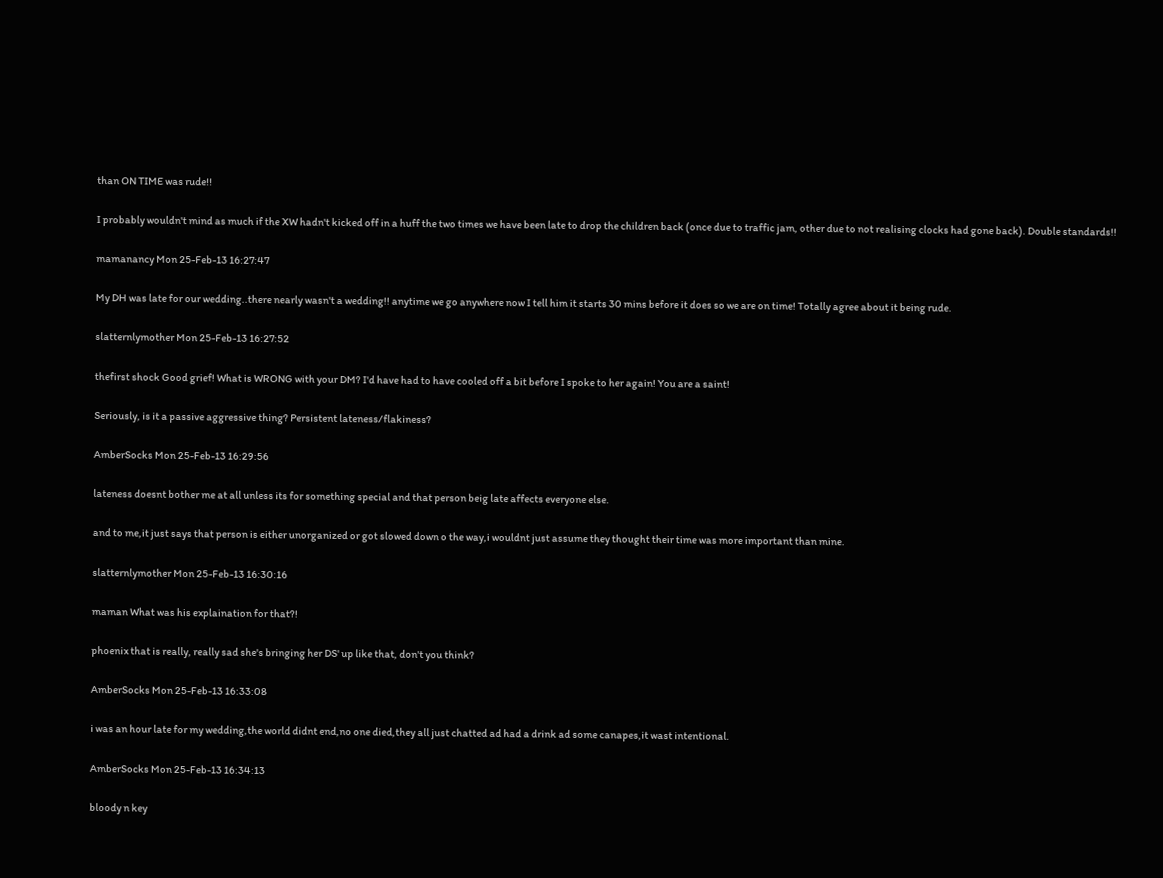than ON TIME was rude!!

I probably wouldn't mind as much if the XW hadn't kicked off in a huff the two times we have been late to drop the children back (once due to traffic jam, other due to not realising clocks had gone back). Double standards!!

mamanancy Mon 25-Feb-13 16:27:47

My DH was late for our wedding..there nearly wasn't a wedding!! anytime we go anywhere now I tell him it starts 30 mins before it does so we are on time! Totally agree about it being rude.

slatternlymother Mon 25-Feb-13 16:27:52

thefirst shock Good grief! What is WRONG with your DM? I'd have had to have cooled off a bit before I spoke to her again! You are a saint!

Seriously, is it a passive aggressive thing? Persistent lateness/flakiness?

AmberSocks Mon 25-Feb-13 16:29:56

lateness doesnt bother me at all unless its for something special and that person beig late affects everyone else.

and to me,it just says that person is either unorganized or got slowed down o the way,i wouldnt just assume they thought their time was more important than mine.

slatternlymother Mon 25-Feb-13 16:30:16

maman What was his explaination for that?!

phoenix that is really, really sad she's bringing her DS' up like that, don't you think?

AmberSocks Mon 25-Feb-13 16:33:08

i was an hour late for my wedding,the world didnt end,no one died,they all just chatted ad had a drink ad some canapes,it wast intentional.

AmberSocks Mon 25-Feb-13 16:34:13

bloody n key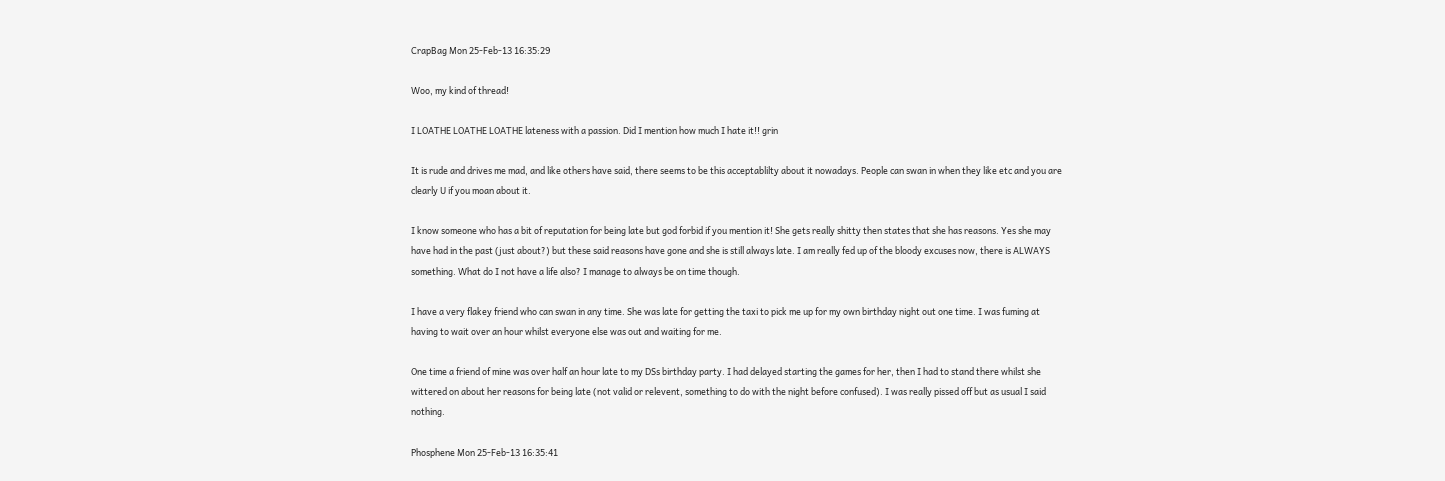CrapBag Mon 25-Feb-13 16:35:29

Woo, my kind of thread!

I LOATHE LOATHE LOATHE lateness with a passion. Did I mention how much I hate it!! grin

It is rude and drives me mad, and like others have said, there seems to be this acceptablilty about it nowadays. People can swan in when they like etc and you are clearly U if you moan about it.

I know someone who has a bit of reputation for being late but god forbid if you mention it! She gets really shitty then states that she has reasons. Yes she may have had in the past (just about?) but these said reasons have gone and she is still always late. I am really fed up of the bloody excuses now, there is ALWAYS something. What do I not have a life also? I manage to always be on time though.

I have a very flakey friend who can swan in any time. She was late for getting the taxi to pick me up for my own birthday night out one time. I was fuming at having to wait over an hour whilst everyone else was out and waiting for me.

One time a friend of mine was over half an hour late to my DSs birthday party. I had delayed starting the games for her, then I had to stand there whilst she wittered on about her reasons for being late (not valid or relevent, something to do with the night before confused). I was really pissed off but as usual I said nothing.

Phosphene Mon 25-Feb-13 16:35:41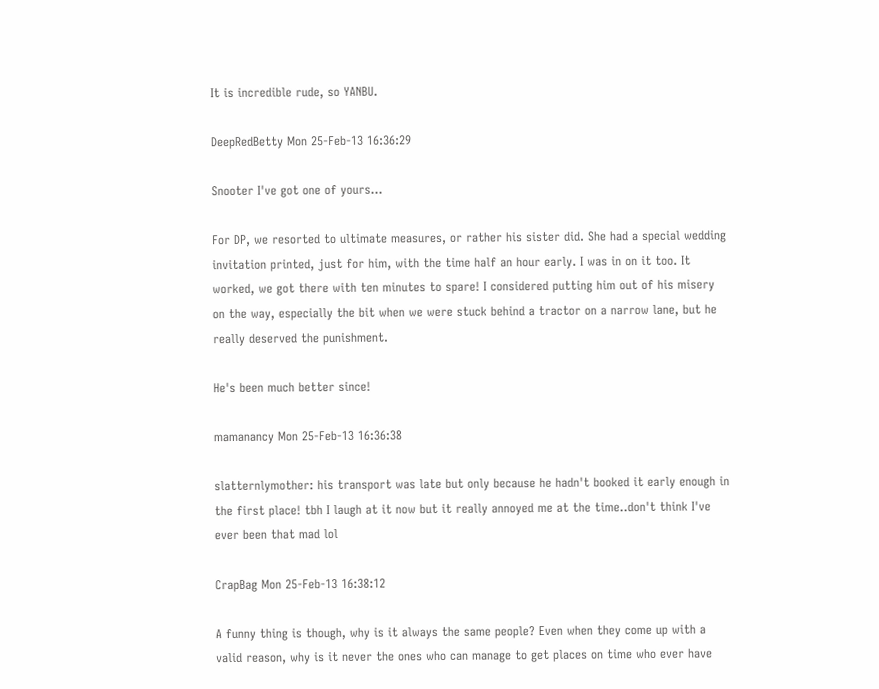It is incredible rude, so YANBU.

DeepRedBetty Mon 25-Feb-13 16:36:29

Snooter I've got one of yours...

For DP, we resorted to ultimate measures, or rather his sister did. She had a special wedding invitation printed, just for him, with the time half an hour early. I was in on it too. It worked, we got there with ten minutes to spare! I considered putting him out of his misery on the way, especially the bit when we were stuck behind a tractor on a narrow lane, but he really deserved the punishment.

He's been much better since!

mamanancy Mon 25-Feb-13 16:36:38

slatternlymother: his transport was late but only because he hadn't booked it early enough in the first place! tbh I laugh at it now but it really annoyed me at the time..don't think I've ever been that mad lol

CrapBag Mon 25-Feb-13 16:38:12

A funny thing is though, why is it always the same people? Even when they come up with a valid reason, why is it never the ones who can manage to get places on time who ever have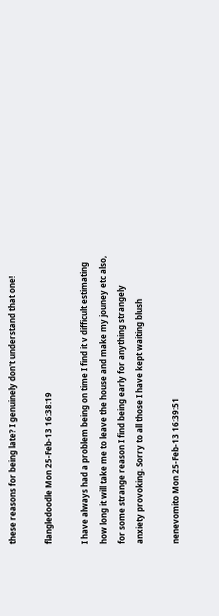these reasons for being late? I genuinely don't understand that one!

flangledoodle Mon 25-Feb-13 16:38:19

I have always had a problem being on time I find it v difficult estimating how long it will take me to leave the house and make my jouney etc also, for some strange reason I find being early for anything strangely anxiety provoking. Sorry to all those I have kept waiting blush

nenevomito Mon 25-Feb-13 16:39:51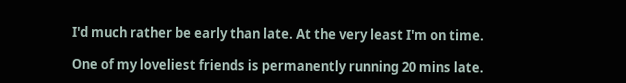I'd much rather be early than late. At the very least I'm on time.

One of my loveliest friends is permanently running 20 mins late.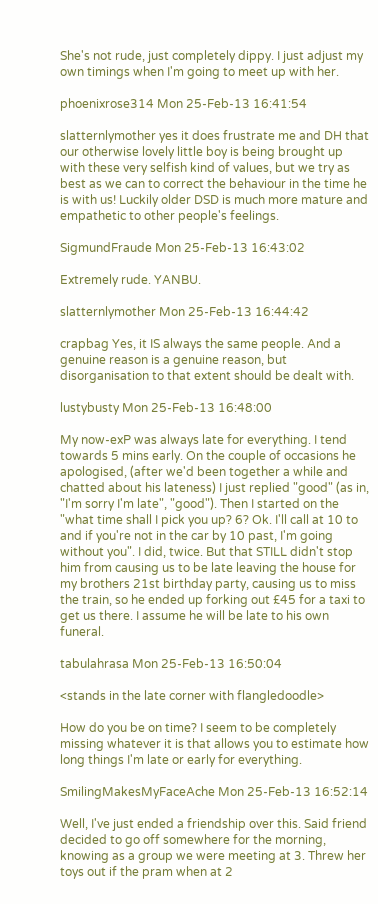She's not rude, just completely dippy. I just adjust my own timings when I'm going to meet up with her.

phoenixrose314 Mon 25-Feb-13 16:41:54

slatternlymother yes it does frustrate me and DH that our otherwise lovely little boy is being brought up with these very selfish kind of values, but we try as best as we can to correct the behaviour in the time he is with us! Luckily older DSD is much more mature and empathetic to other people's feelings.

SigmundFraude Mon 25-Feb-13 16:43:02

Extremely rude. YANBU.

slatternlymother Mon 25-Feb-13 16:44:42

crapbag Yes, it IS always the same people. And a genuine reason is a genuine reason, but disorganisation to that extent should be dealt with.

lustybusty Mon 25-Feb-13 16:48:00

My now-exP was always late for everything. I tend towards 5 mins early. On the couple of occasions he apologised, (after we'd been together a while and chatted about his lateness) I just replied "good" (as in, "I'm sorry I'm late", "good"). Then I started on the "what time shall I pick you up? 6? Ok. I'll call at 10 to and if you're not in the car by 10 past, I'm going without you". I did, twice. But that STILL didn't stop him from causing us to be late leaving the house for my brothers 21st birthday party, causing us to miss the train, so he ended up forking out £45 for a taxi to get us there. I assume he will be late to his own funeral.

tabulahrasa Mon 25-Feb-13 16:50:04

<stands in the late corner with flangledoodle>

How do you be on time? I seem to be completely missing whatever it is that allows you to estimate how long things I'm late or early for everything.

SmilingMakesMyFaceAche Mon 25-Feb-13 16:52:14

Well, I've just ended a friendship over this. Said friend decided to go off somewhere for the morning, knowing as a group we were meeting at 3. Threw her toys out if the pram when at 2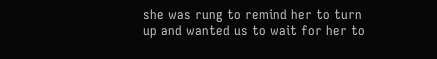she was rung to remind her to turn up and wanted us to wait for her to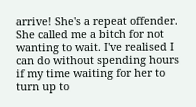arrive! She's a repeat offender. She called me a bitch for not wanting to wait. I've realised I can do without spending hours if my time waiting for her to turn up to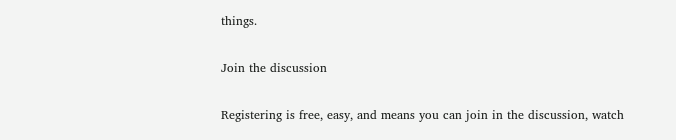things.

Join the discussion

Registering is free, easy, and means you can join in the discussion, watch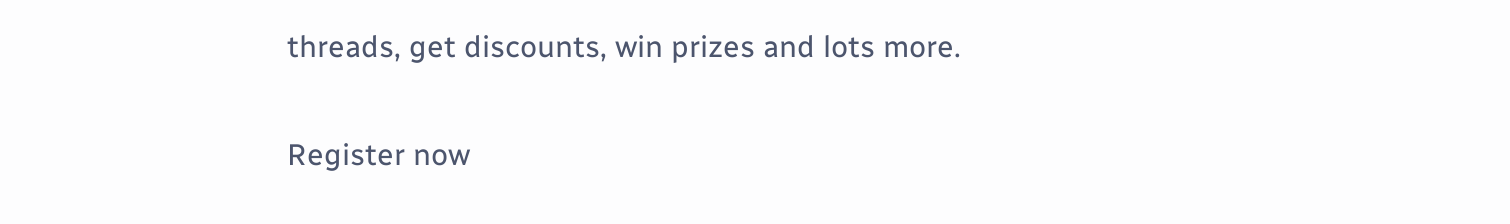threads, get discounts, win prizes and lots more.

Register now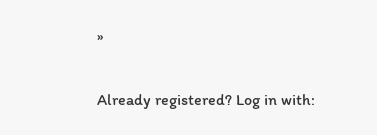»

Already registered? Log in with: